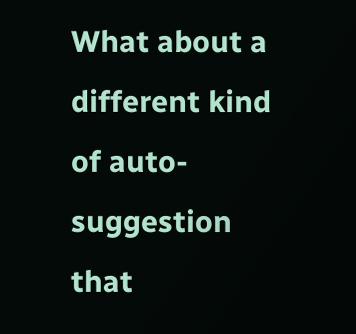What about a different kind of auto-suggestion that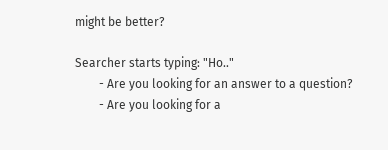might be better?

Searcher starts typing: "Ho.."
        - Are you looking for an answer to a question?
        - Are you looking for a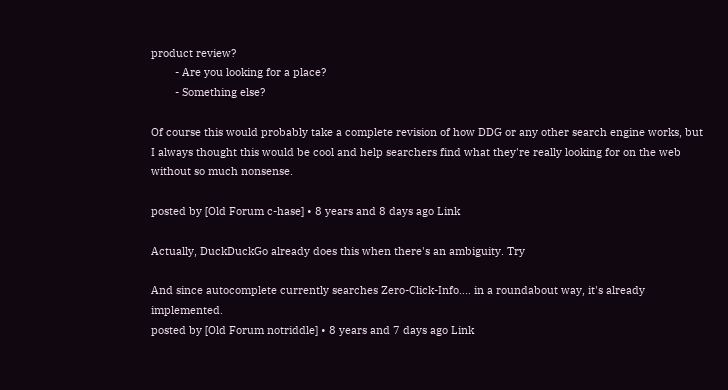product review?
        - Are you looking for a place?
        - Something else?

Of course this would probably take a complete revision of how DDG or any other search engine works, but I always thought this would be cool and help searchers find what they're really looking for on the web without so much nonsense.

posted by [Old Forum c-hase] • 8 years and 8 days ago Link

Actually, DuckDuckGo already does this when there's an ambiguity. Try

And since autocomplete currently searches Zero-Click-Info.... in a roundabout way, it's already implemented.
posted by [Old Forum notriddle] • 8 years and 7 days ago Link